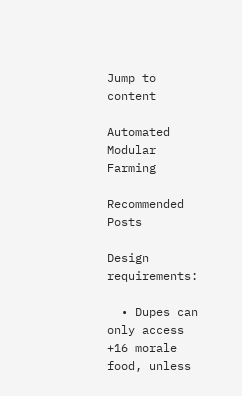Jump to content

Automated Modular Farming

Recommended Posts

Design requirements:

  • Dupes can only access +16 morale food, unless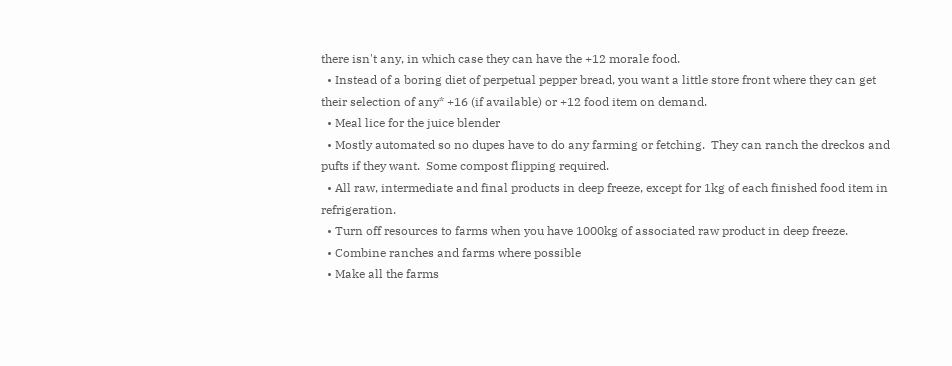there isn't any, in which case they can have the +12 morale food.
  • Instead of a boring diet of perpetual pepper bread, you want a little store front where they can get their selection of any* +16 (if available) or +12 food item on demand.
  • Meal lice for the juice blender
  • Mostly automated so no dupes have to do any farming or fetching.  They can ranch the dreckos and pufts if they want.  Some compost flipping required.
  • All raw, intermediate and final products in deep freeze, except for 1kg of each finished food item in refrigeration.
  • Turn off resources to farms when you have 1000kg of associated raw product in deep freeze.
  • Combine ranches and farms where possible
  • Make all the farms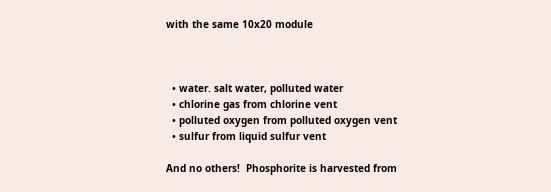with the same 10x20 module



  • water. salt water, polluted water
  • chlorine gas from chlorine vent
  • polluted oxygen from polluted oxygen vent
  • sulfur from liquid sulfur vent

And no others!  Phosphorite is harvested from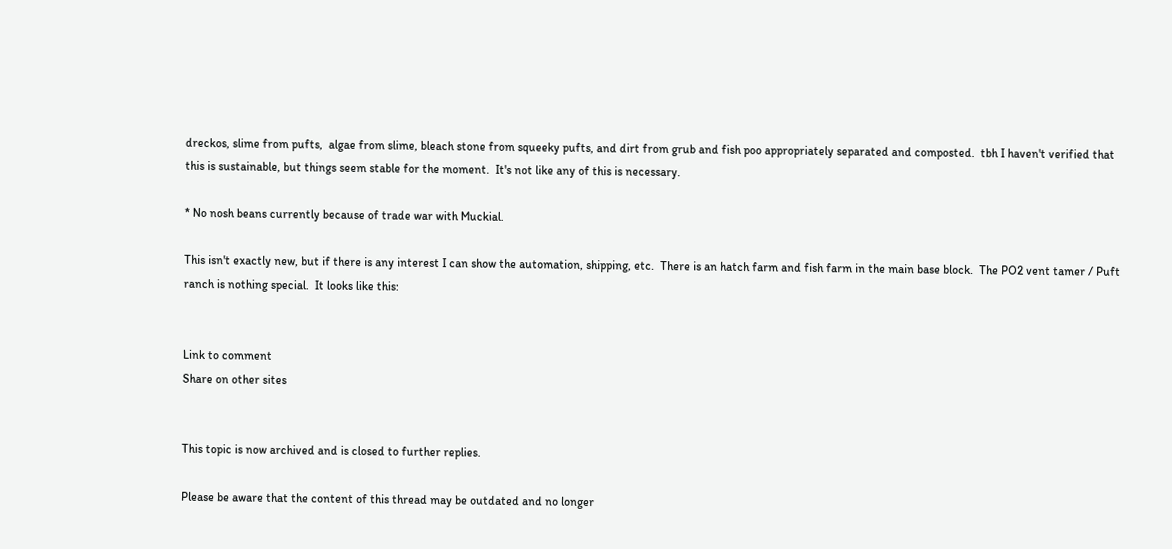dreckos, slime from pufts,  algae from slime, bleach stone from squeeky pufts, and dirt from grub and fish poo appropriately separated and composted.  tbh I haven't verified that this is sustainable, but things seem stable for the moment.  It's not like any of this is necessary.

* No nosh beans currently because of trade war with Muckial.

This isn't exactly new, but if there is any interest I can show the automation, shipping, etc.  There is an hatch farm and fish farm in the main base block.  The PO2 vent tamer / Puft ranch is nothing special.  It looks like this:


Link to comment
Share on other sites


This topic is now archived and is closed to further replies.

Please be aware that the content of this thread may be outdated and no longer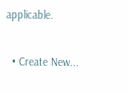applicable.

  • Create New...